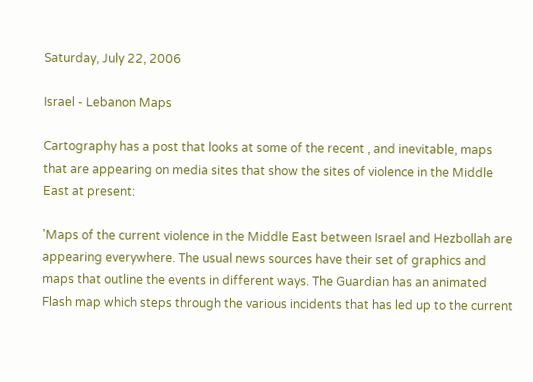Saturday, July 22, 2006

Israel - Lebanon Maps

Cartography has a post that looks at some of the recent , and inevitable, maps that are appearing on media sites that show the sites of violence in the Middle East at present:

'Maps of the current violence in the Middle East between Israel and Hezbollah are appearing everywhere. The usual news sources have their set of graphics and maps that outline the events in different ways. The Guardian has an animated Flash map which steps through the various incidents that has led up to the current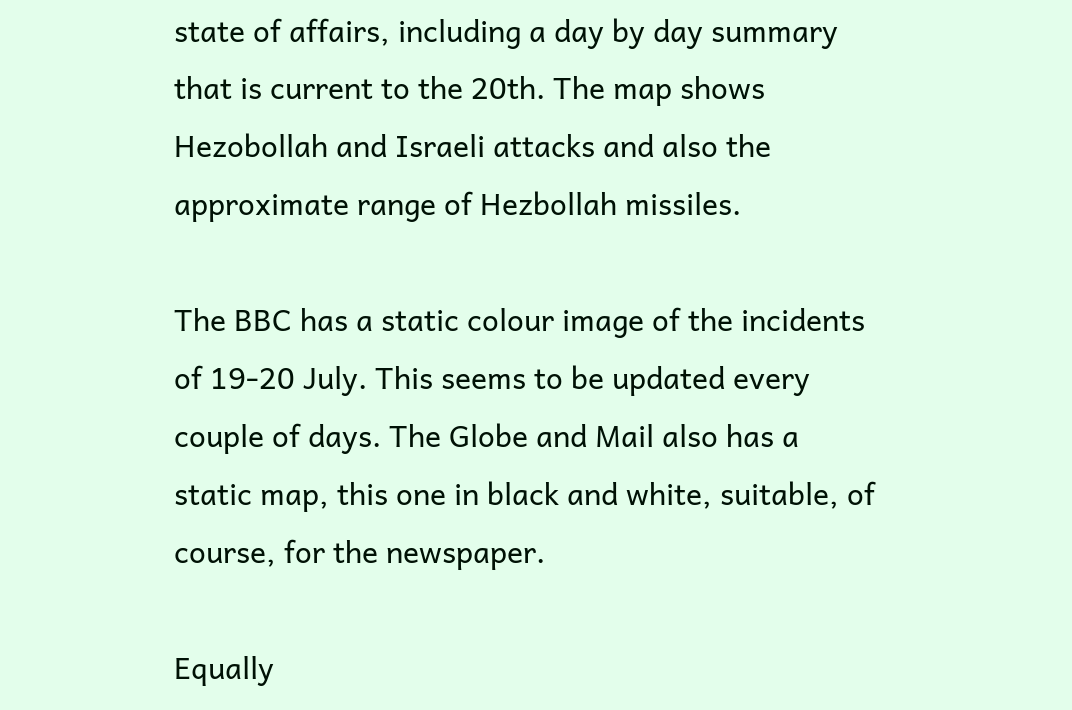state of affairs, including a day by day summary that is current to the 20th. The map shows Hezobollah and Israeli attacks and also the approximate range of Hezbollah missiles.

The BBC has a static colour image of the incidents of 19-20 July. This seems to be updated every couple of days. The Globe and Mail also has a static map, this one in black and white, suitable, of course, for the newspaper.

Equally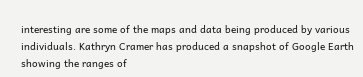interesting are some of the maps and data being produced by various individuals. Kathryn Cramer has produced a snapshot of Google Earth showing the ranges of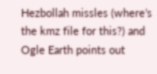Hezbollah missles (where’s the kmz file for this?) and Ogle Earth points out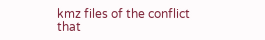kmz files of the conflict that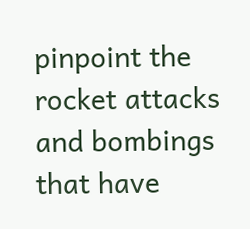pinpoint the rocket attacks and bombings that have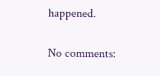happened.

No comments: